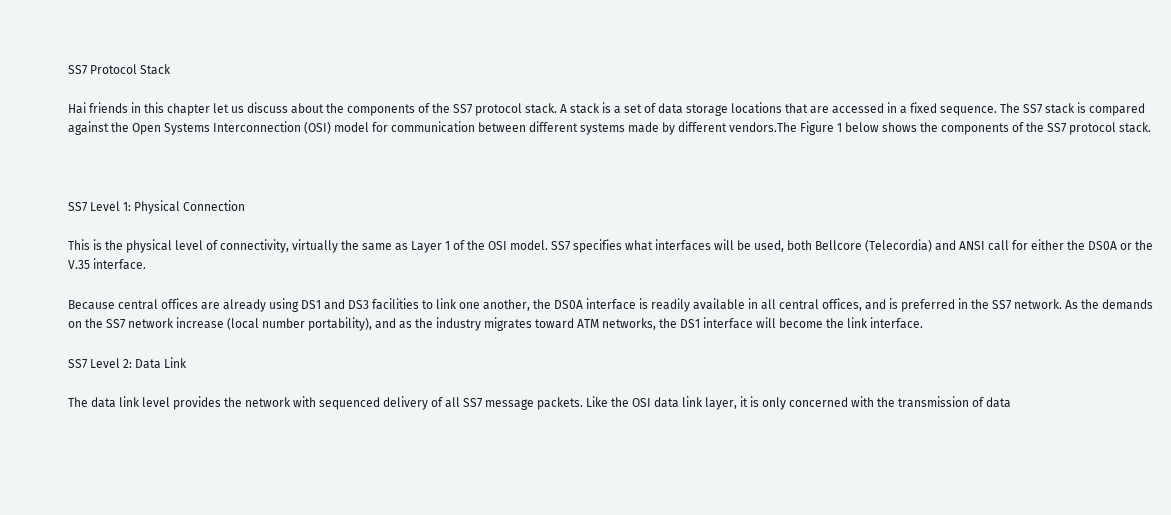SS7 Protocol Stack

Hai friends in this chapter let us discuss about the components of the SS7 protocol stack. A stack is a set of data storage locations that are accessed in a fixed sequence. The SS7 stack is compared against the Open Systems Interconnection (OSI) model for communication between different systems made by different vendors.The Figure 1 below shows the components of the SS7 protocol stack.



SS7 Level 1: Physical Connection

This is the physical level of connectivity, virtually the same as Layer 1 of the OSI model. SS7 specifies what interfaces will be used, both Bellcore (Telecordia) and ANSI call for either the DS0A or the V.35 interface.

Because central offices are already using DS1 and DS3 facilities to link one another, the DS0A interface is readily available in all central offices, and is preferred in the SS7 network. As the demands on the SS7 network increase (local number portability), and as the industry migrates toward ATM networks, the DS1 interface will become the link interface.

SS7 Level 2: Data Link

The data link level provides the network with sequenced delivery of all SS7 message packets. Like the OSI data link layer, it is only concerned with the transmission of data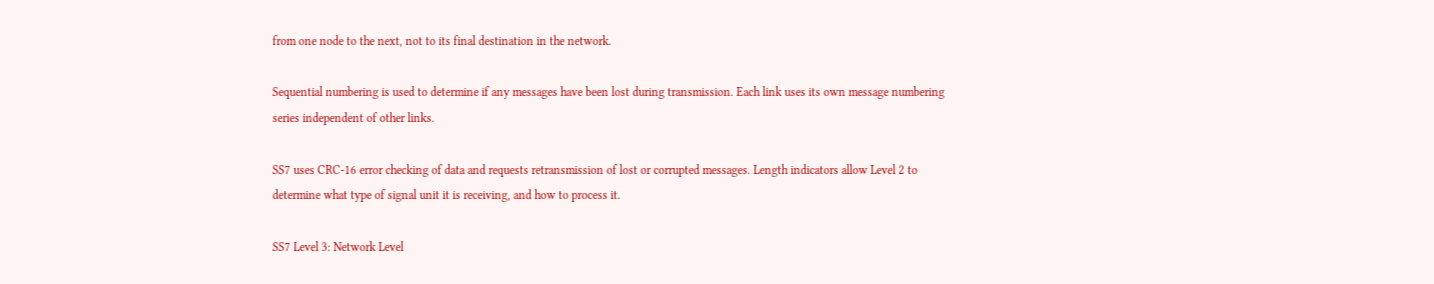from one node to the next, not to its final destination in the network.

Sequential numbering is used to determine if any messages have been lost during transmission. Each link uses its own message numbering series independent of other links.

SS7 uses CRC-16 error checking of data and requests retransmission of lost or corrupted messages. Length indicators allow Level 2 to determine what type of signal unit it is receiving, and how to process it.

SS7 Level 3: Network Level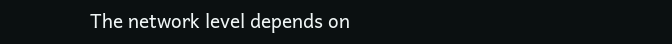The network level depends on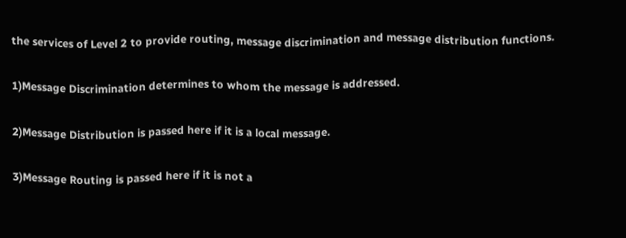the services of Level 2 to provide routing, message discrimination and message distribution functions.

1)Message Discrimination determines to whom the message is addressed.

2)Message Distribution is passed here if it is a local message.

3)Message Routing is passed here if it is not a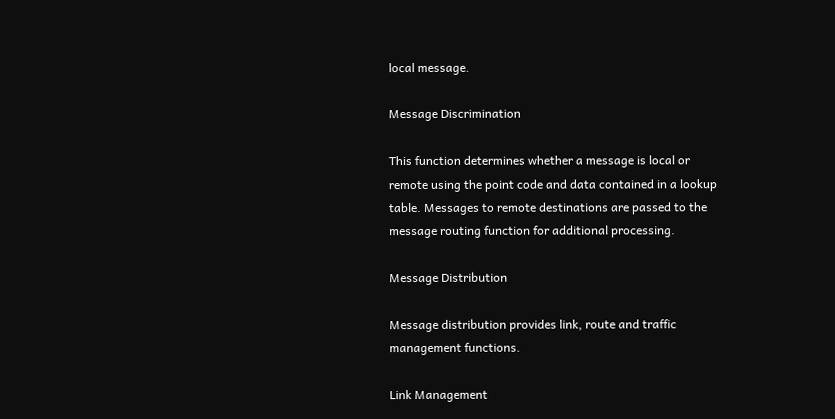local message.

Message Discrimination

This function determines whether a message is local or remote using the point code and data contained in a lookup table. Messages to remote destinations are passed to the message routing function for additional processing.

Message Distribution

Message distribution provides link, route and traffic management functions.

Link Management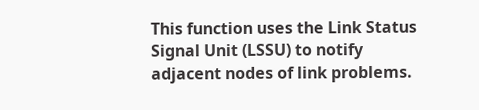This function uses the Link Status Signal Unit (LSSU) to notify adjacent nodes of link problems.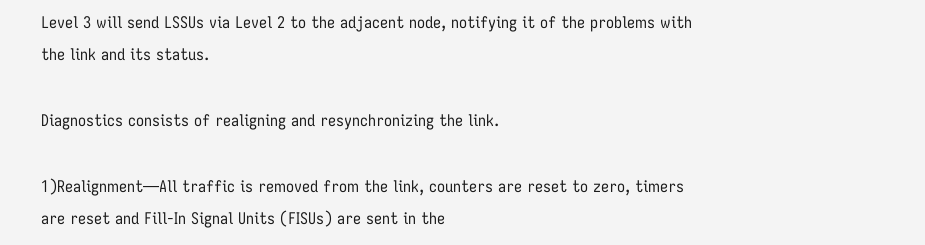Level 3 will send LSSUs via Level 2 to the adjacent node, notifying it of the problems with the link and its status.

Diagnostics consists of realigning and resynchronizing the link.

1)Realignment—All traffic is removed from the link, counters are reset to zero, timers are reset and Fill-In Signal Units (FISUs) are sent in the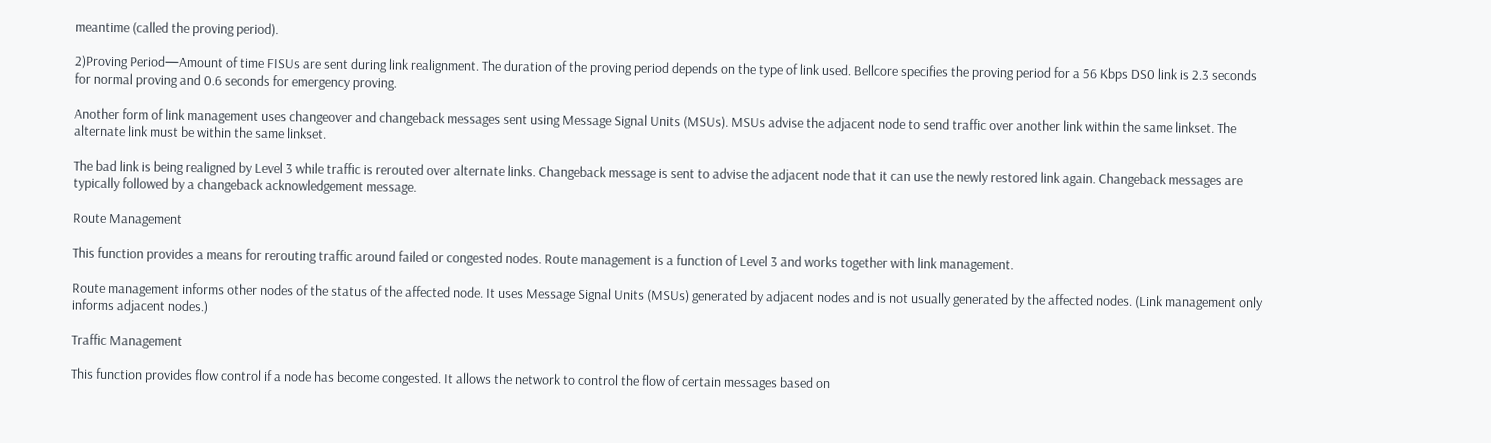meantime (called the proving period).

2)Proving Period—Amount of time FISUs are sent during link realignment. The duration of the proving period depends on the type of link used. Bellcore specifies the proving period for a 56 Kbps DS0 link is 2.3 seconds for normal proving and 0.6 seconds for emergency proving.

Another form of link management uses changeover and changeback messages sent using Message Signal Units (MSUs). MSUs advise the adjacent node to send traffic over another link within the same linkset. The alternate link must be within the same linkset.

The bad link is being realigned by Level 3 while traffic is rerouted over alternate links. Changeback message is sent to advise the adjacent node that it can use the newly restored link again. Changeback messages are typically followed by a changeback acknowledgement message.

Route Management

This function provides a means for rerouting traffic around failed or congested nodes. Route management is a function of Level 3 and works together with link management.

Route management informs other nodes of the status of the affected node. It uses Message Signal Units (MSUs) generated by adjacent nodes and is not usually generated by the affected nodes. (Link management only informs adjacent nodes.)

Traffic Management

This function provides flow control if a node has become congested. It allows the network to control the flow of certain messages based on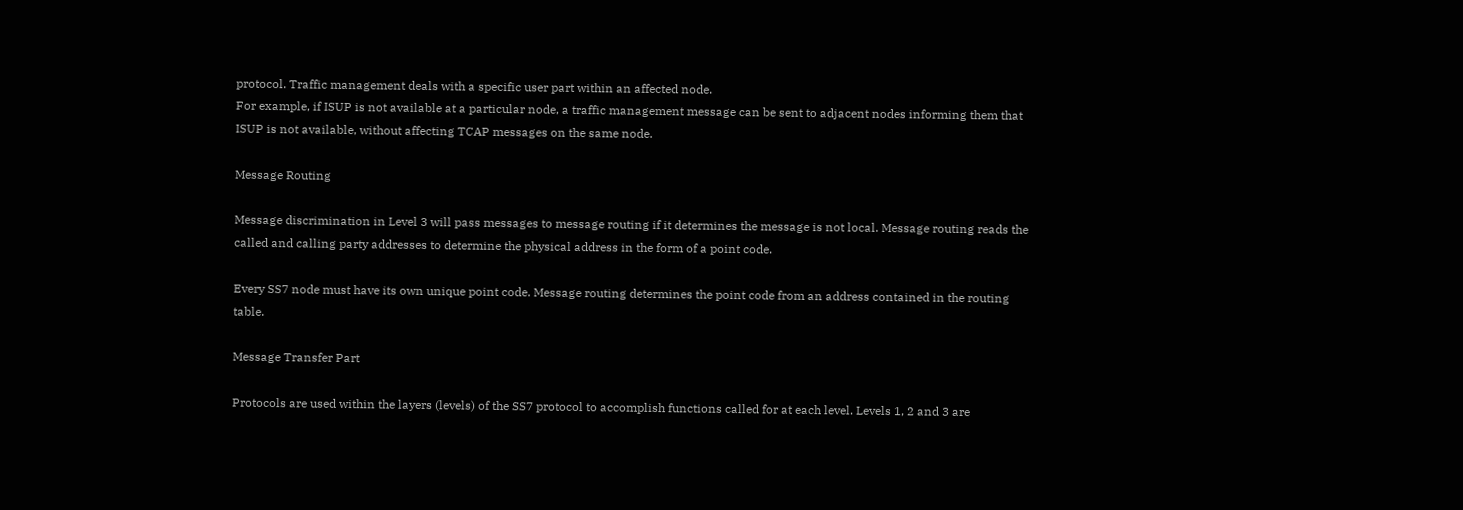protocol. Traffic management deals with a specific user part within an affected node.
For example, if ISUP is not available at a particular node, a traffic management message can be sent to adjacent nodes informing them that ISUP is not available, without affecting TCAP messages on the same node.

Message Routing

Message discrimination in Level 3 will pass messages to message routing if it determines the message is not local. Message routing reads the called and calling party addresses to determine the physical address in the form of a point code.

Every SS7 node must have its own unique point code. Message routing determines the point code from an address contained in the routing table.

Message Transfer Part

Protocols are used within the layers (levels) of the SS7 protocol to accomplish functions called for at each level. Levels 1, 2 and 3 are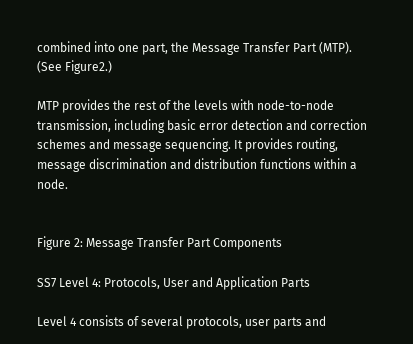combined into one part, the Message Transfer Part (MTP). (See Figure2.)

MTP provides the rest of the levels with node-to-node transmission, including basic error detection and correction schemes and message sequencing. It provides routing, message discrimination and distribution functions within a node.


Figure 2: Message Transfer Part Components

SS7 Level 4: Protocols, User and Application Parts

Level 4 consists of several protocols, user parts and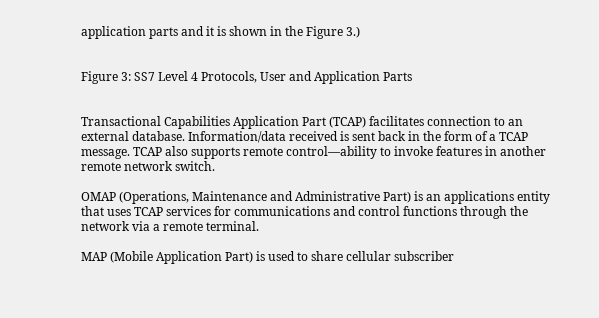application parts and it is shown in the Figure 3.)


Figure 3: SS7 Level 4 Protocols, User and Application Parts


Transactional Capabilities Application Part (TCAP) facilitates connection to an external database. Information/data received is sent back in the form of a TCAP message. TCAP also supports remote control—ability to invoke features in another remote network switch.

OMAP (Operations, Maintenance and Administrative Part) is an applications entity that uses TCAP services for communications and control functions through the network via a remote terminal.

MAP (Mobile Application Part) is used to share cellular subscriber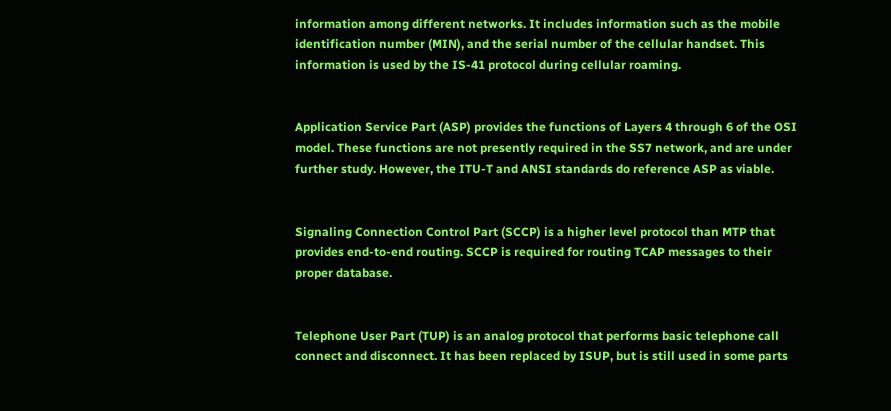information among different networks. It includes information such as the mobile identification number (MIN), and the serial number of the cellular handset. This information is used by the IS-41 protocol during cellular roaming.


Application Service Part (ASP) provides the functions of Layers 4 through 6 of the OSI model. These functions are not presently required in the SS7 network, and are under further study. However, the ITU-T and ANSI standards do reference ASP as viable.


Signaling Connection Control Part (SCCP) is a higher level protocol than MTP that provides end-to-end routing. SCCP is required for routing TCAP messages to their proper database.


Telephone User Part (TUP) is an analog protocol that performs basic telephone call connect and disconnect. It has been replaced by ISUP, but is still used in some parts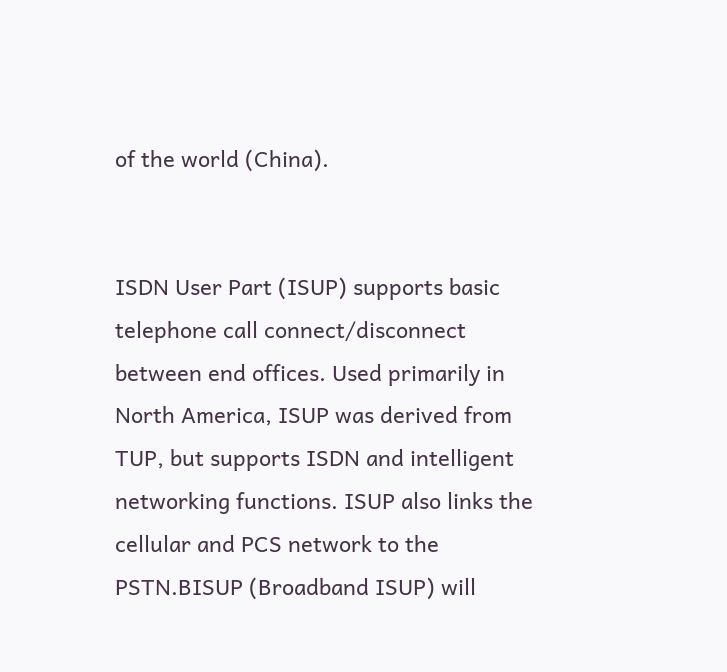of the world (China).


ISDN User Part (ISUP) supports basic telephone call connect/disconnect between end offices. Used primarily in North America, ISUP was derived from TUP, but supports ISDN and intelligent networking functions. ISUP also links the cellular and PCS network to the PSTN.BISUP (Broadband ISUP) will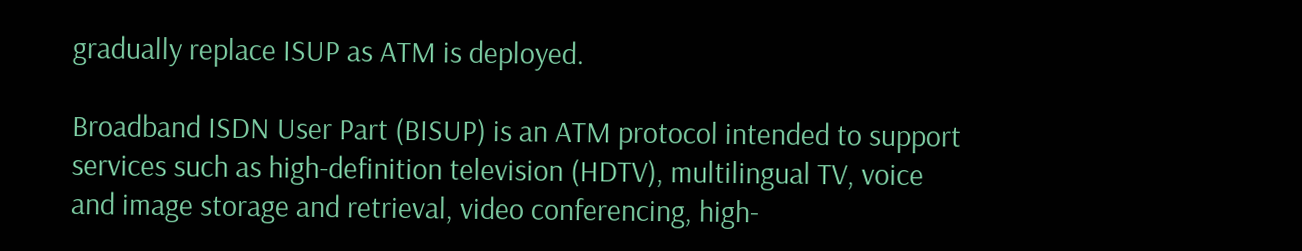gradually replace ISUP as ATM is deployed.

Broadband ISDN User Part (BISUP) is an ATM protocol intended to support services such as high-definition television (HDTV), multilingual TV, voice and image storage and retrieval, video conferencing, high-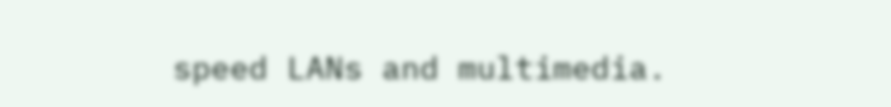speed LANs and multimedia.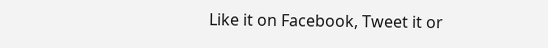Like it on Facebook, Tweet it or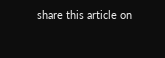share this article on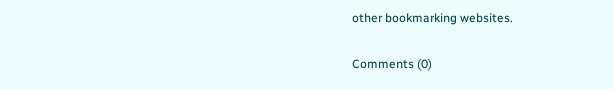other bookmarking websites.

Comments (0)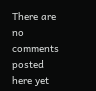There are no comments posted here yet